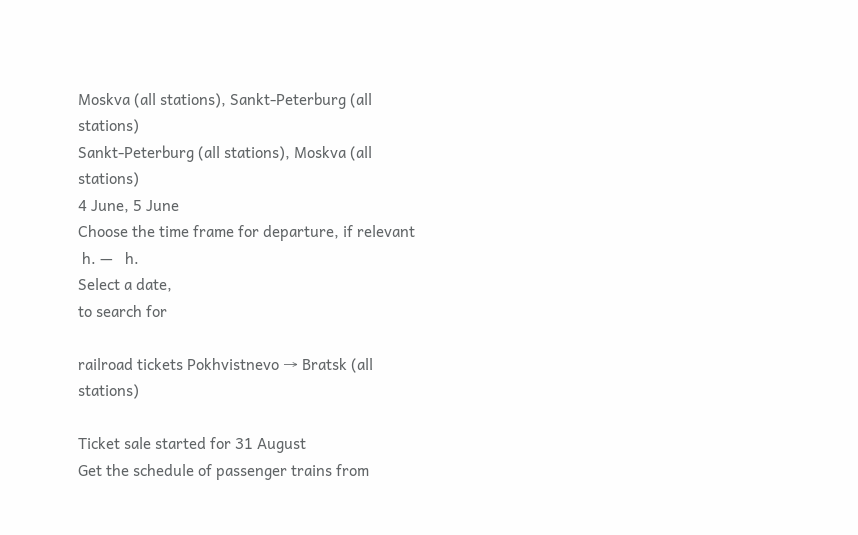Moskva (all stations), Sankt-Peterburg (all stations)
Sankt-Peterburg (all stations), Moskva (all stations)
4 June, 5 June
Choose the time frame for departure, if relevant
 h. —   h.
Select a date,
to search for

railroad tickets Pokhvistnevo → Bratsk (all stations)

Ticket sale started for 31 August
Get the schedule of passenger trains from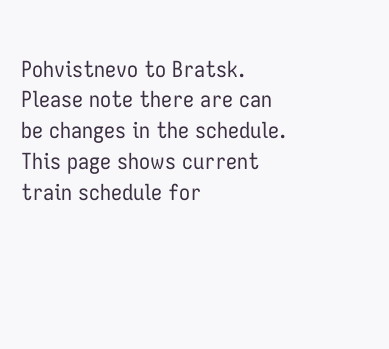Pohvistnevo to Bratsk. Please note there are can be changes in the schedule. This page shows current train schedule for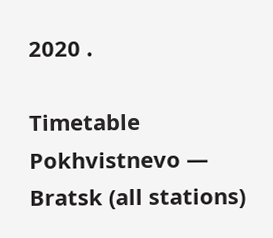2020 .

Timetable Pokhvistnevo — Bratsk (all stations)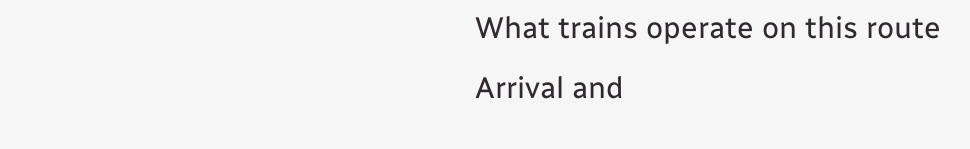What trains operate on this route
Arrival and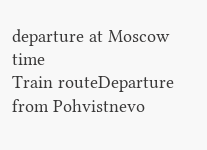departure at Moscow time
Train routeDeparture
from Pohvistnevo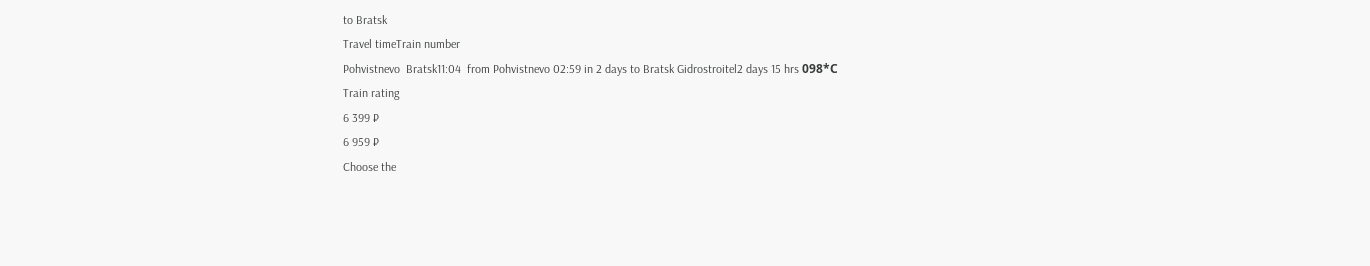to Bratsk
Travel timeTrain number
Pohvistnevo  Bratsk11:04  from Pohvistnevo 02:59 in 2 days to Bratsk Gidrostroitel2 days 15 hrs 098*С
Train rating
6 399 ₽
6 959 ₽
Choose the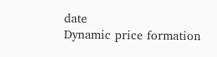date
Dynamic price formation